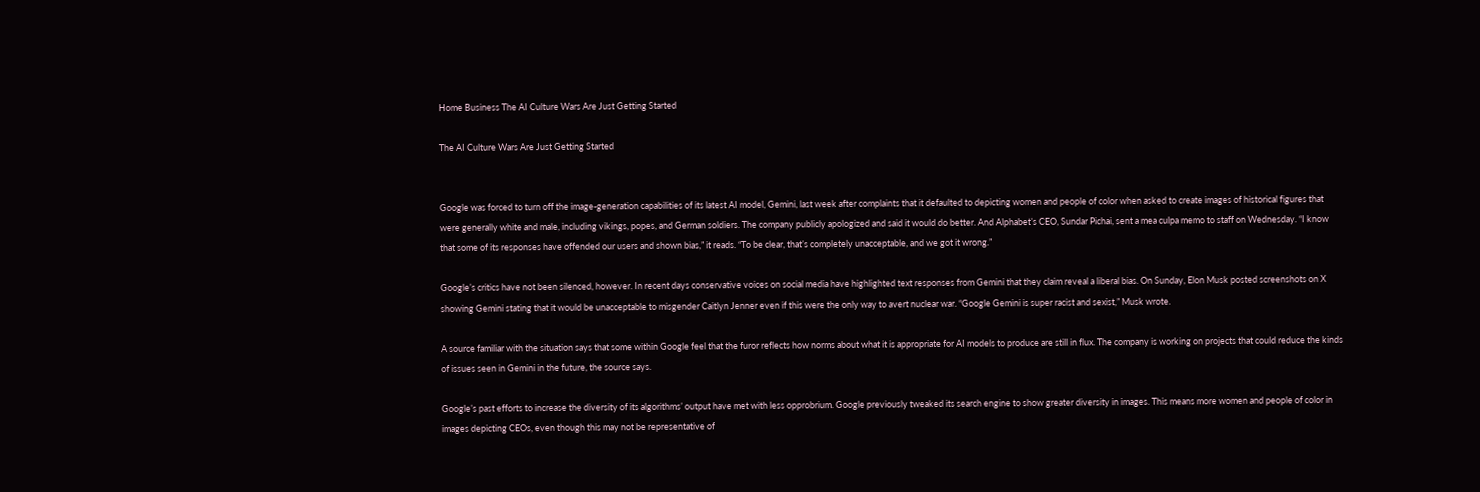Home Business The AI Culture Wars Are Just Getting Started

The AI Culture Wars Are Just Getting Started


Google was forced to turn off the image-generation capabilities of its latest AI model, Gemini, last week after complaints that it defaulted to depicting women and people of color when asked to create images of historical figures that were generally white and male, including vikings, popes, and German soldiers. The company publicly apologized and said it would do better. And Alphabet’s CEO, Sundar Pichai, sent a mea culpa memo to staff on Wednesday. “I know that some of its responses have offended our users and shown bias,” it reads. “To be clear, that’s completely unacceptable, and we got it wrong.”

Google’s critics have not been silenced, however. In recent days conservative voices on social media have highlighted text responses from Gemini that they claim reveal a liberal bias. On Sunday, Elon Musk posted screenshots on X showing Gemini stating that it would be unacceptable to misgender Caitlyn Jenner even if this were the only way to avert nuclear war. “Google Gemini is super racist and sexist,” Musk wrote.

A source familiar with the situation says that some within Google feel that the furor reflects how norms about what it is appropriate for AI models to produce are still in flux. The company is working on projects that could reduce the kinds of issues seen in Gemini in the future, the source says.

Google’s past efforts to increase the diversity of its algorithms’ output have met with less opprobrium. Google previously tweaked its search engine to show greater diversity in images. This means more women and people of color in images depicting CEOs, even though this may not be representative of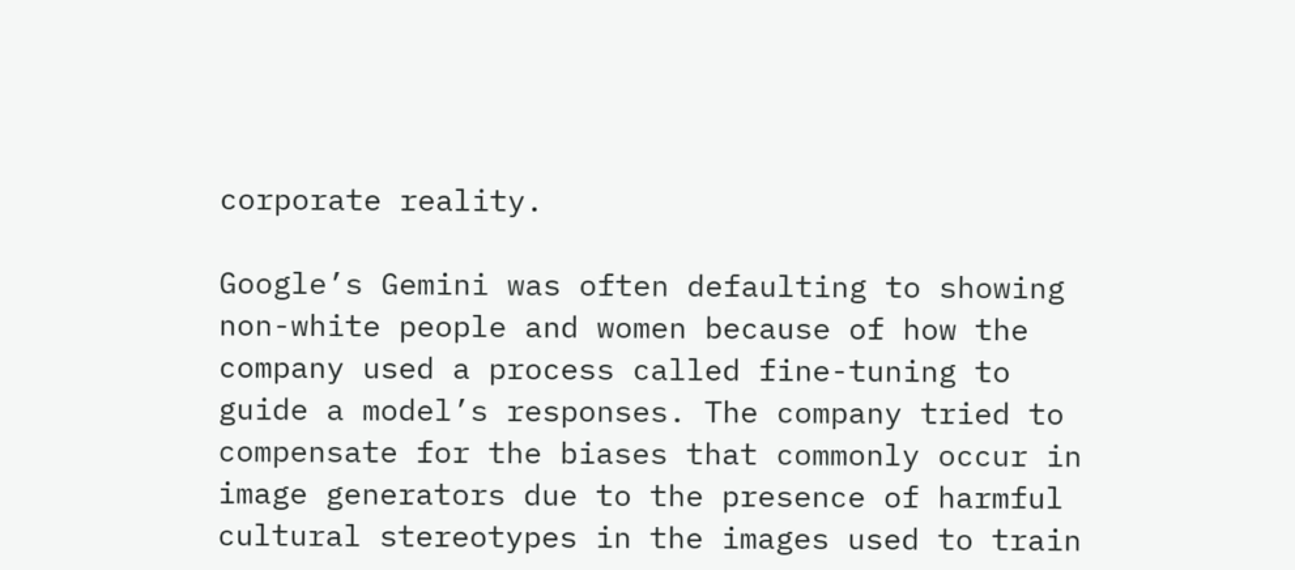corporate reality.

Google’s Gemini was often defaulting to showing non-white people and women because of how the company used a process called fine-tuning to guide a model’s responses. The company tried to compensate for the biases that commonly occur in image generators due to the presence of harmful cultural stereotypes in the images used to train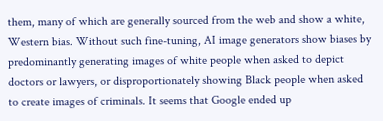them, many of which are generally sourced from the web and show a white, Western bias. Without such fine-tuning, AI image generators show biases by predominantly generating images of white people when asked to depict doctors or lawyers, or disproportionately showing Black people when asked to create images of criminals. It seems that Google ended up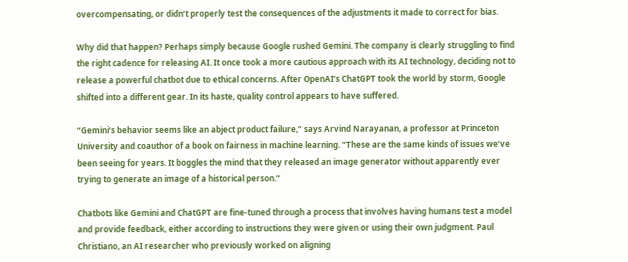overcompensating, or didn’t properly test the consequences of the adjustments it made to correct for bias.

Why did that happen? Perhaps simply because Google rushed Gemini. The company is clearly struggling to find the right cadence for releasing AI. It once took a more cautious approach with its AI technology, deciding not to release a powerful chatbot due to ethical concerns. After OpenAI’s ChatGPT took the world by storm, Google shifted into a different gear. In its haste, quality control appears to have suffered.

“Gemini’s behavior seems like an abject product failure,” says Arvind Narayanan, a professor at Princeton University and coauthor of a book on fairness in machine learning. “These are the same kinds of issues we’ve been seeing for years. It boggles the mind that they released an image generator without apparently ever trying to generate an image of a historical person.”

Chatbots like Gemini and ChatGPT are fine-tuned through a process that involves having humans test a model and provide feedback, either according to instructions they were given or using their own judgment. Paul Christiano, an AI researcher who previously worked on aligning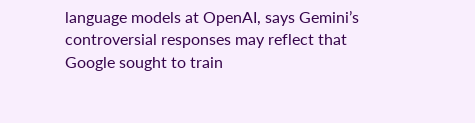language models at OpenAI, says Gemini’s controversial responses may reflect that Google sought to train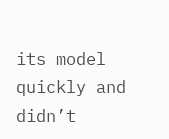its model quickly and didn’t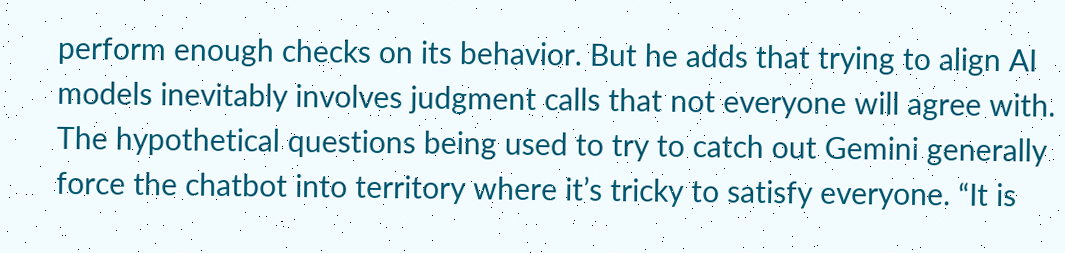perform enough checks on its behavior. But he adds that trying to align AI models inevitably involves judgment calls that not everyone will agree with. The hypothetical questions being used to try to catch out Gemini generally force the chatbot into territory where it’s tricky to satisfy everyone. “It is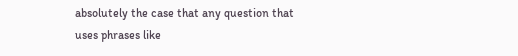absolutely the case that any question that uses phrases like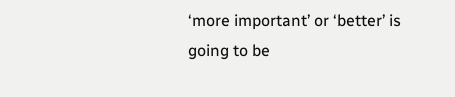‘more important’ or ‘better’ is going to be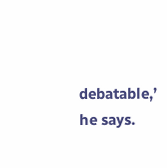debatable,’ he says.